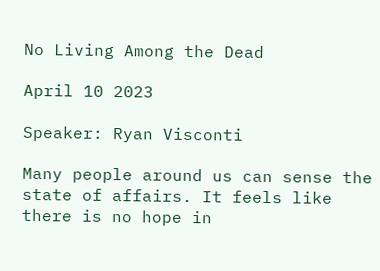No Living Among the Dead

April 10 2023

Speaker: Ryan Visconti

Many people around us can sense the state of affairs. It feels like there is no hope in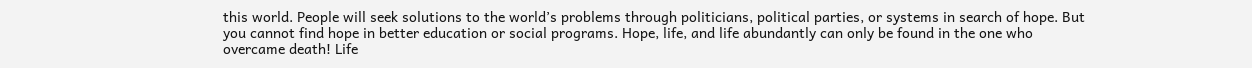this world. People will seek solutions to the world’s problems through politicians, political parties, or systems in search of hope. But you cannot find hope in better education or social programs. Hope, life, and life abundantly can only be found in the one who overcame death! Life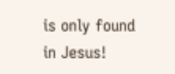is only found in Jesus!